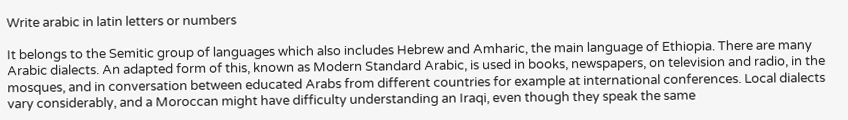Write arabic in latin letters or numbers

It belongs to the Semitic group of languages which also includes Hebrew and Amharic, the main language of Ethiopia. There are many Arabic dialects. An adapted form of this, known as Modern Standard Arabic, is used in books, newspapers, on television and radio, in the mosques, and in conversation between educated Arabs from different countries for example at international conferences. Local dialects vary considerably, and a Moroccan might have difficulty understanding an Iraqi, even though they speak the same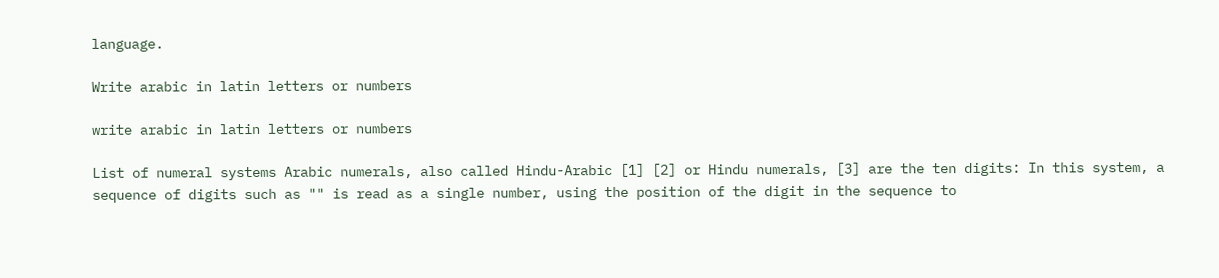language.

Write arabic in latin letters or numbers

write arabic in latin letters or numbers

List of numeral systems Arabic numerals, also called Hindu-Arabic [1] [2] or Hindu numerals, [3] are the ten digits: In this system, a sequence of digits such as "" is read as a single number, using the position of the digit in the sequence to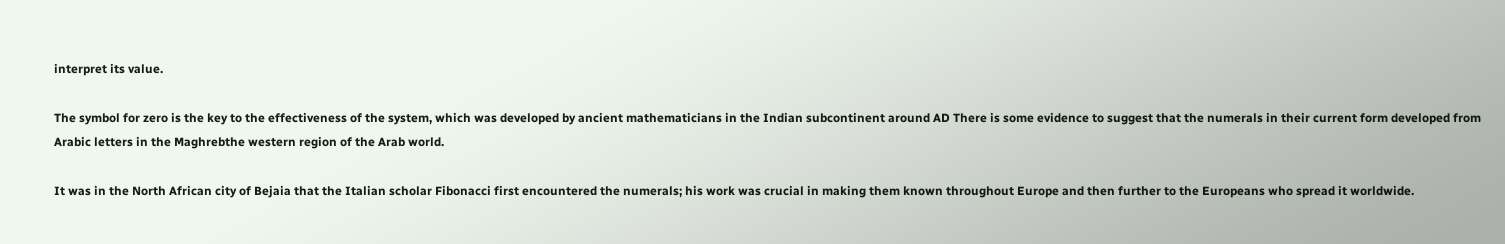interpret its value.

The symbol for zero is the key to the effectiveness of the system, which was developed by ancient mathematicians in the Indian subcontinent around AD There is some evidence to suggest that the numerals in their current form developed from Arabic letters in the Maghrebthe western region of the Arab world.

It was in the North African city of Bejaia that the Italian scholar Fibonacci first encountered the numerals; his work was crucial in making them known throughout Europe and then further to the Europeans who spread it worldwide.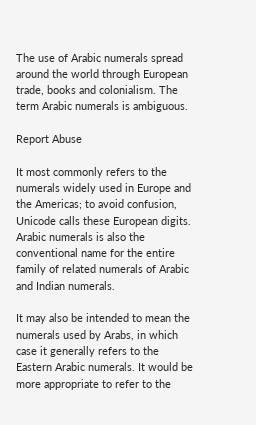The use of Arabic numerals spread around the world through European trade, books and colonialism. The term Arabic numerals is ambiguous.

Report Abuse

It most commonly refers to the numerals widely used in Europe and the Americas; to avoid confusion, Unicode calls these European digits. Arabic numerals is also the conventional name for the entire family of related numerals of Arabic and Indian numerals.

It may also be intended to mean the numerals used by Arabs, in which case it generally refers to the Eastern Arabic numerals. It would be more appropriate to refer to the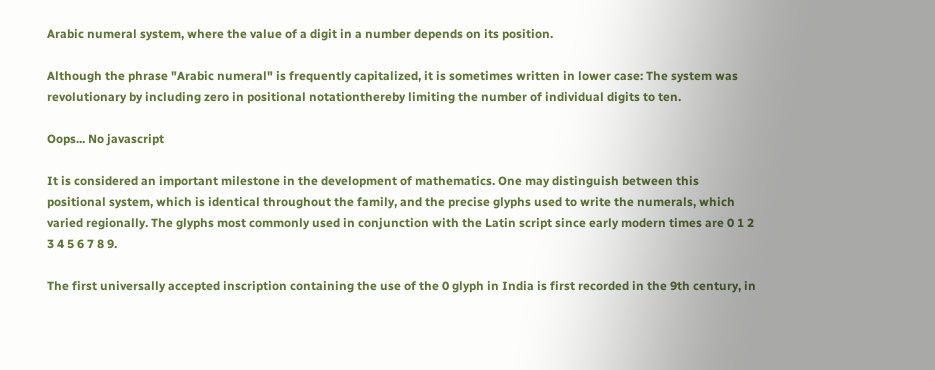Arabic numeral system, where the value of a digit in a number depends on its position.

Although the phrase "Arabic numeral" is frequently capitalized, it is sometimes written in lower case: The system was revolutionary by including zero in positional notationthereby limiting the number of individual digits to ten.

Oops... No javascript

It is considered an important milestone in the development of mathematics. One may distinguish between this positional system, which is identical throughout the family, and the precise glyphs used to write the numerals, which varied regionally. The glyphs most commonly used in conjunction with the Latin script since early modern times are 0 1 2 3 4 5 6 7 8 9.

The first universally accepted inscription containing the use of the 0 glyph in India is first recorded in the 9th century, in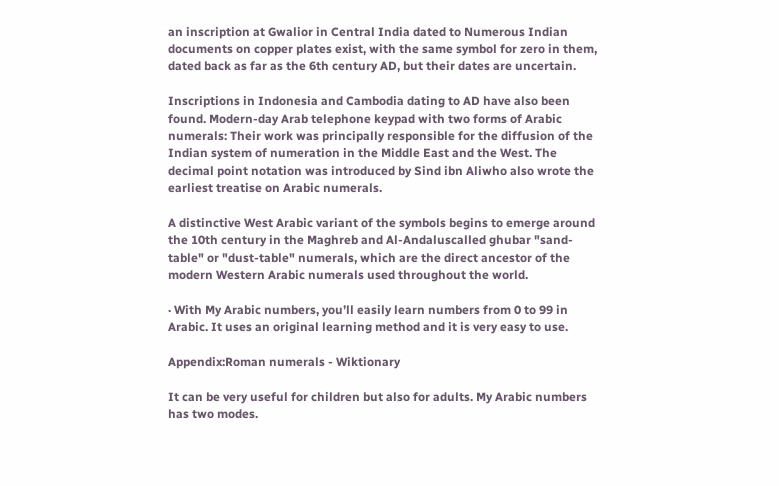an inscription at Gwalior in Central India dated to Numerous Indian documents on copper plates exist, with the same symbol for zero in them, dated back as far as the 6th century AD, but their dates are uncertain.

Inscriptions in Indonesia and Cambodia dating to AD have also been found. Modern-day Arab telephone keypad with two forms of Arabic numerals: Their work was principally responsible for the diffusion of the Indian system of numeration in the Middle East and the West. The decimal point notation was introduced by Sind ibn Aliwho also wrote the earliest treatise on Arabic numerals.

A distinctive West Arabic variant of the symbols begins to emerge around the 10th century in the Maghreb and Al-Andaluscalled ghubar "sand-table" or "dust-table" numerals, which are the direct ancestor of the modern Western Arabic numerals used throughout the world.

· With My Arabic numbers, you’ll easily learn numbers from 0 to 99 in Arabic. It uses an original learning method and it is very easy to use.

Appendix:Roman numerals - Wiktionary

It can be very useful for children but also for adults. My Arabic numbers has two modes.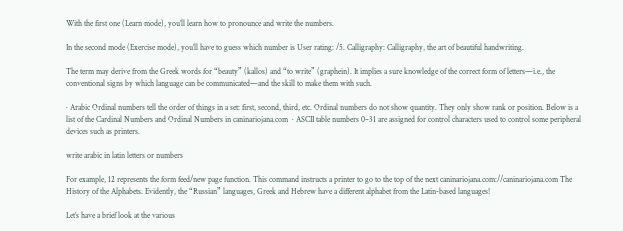With the first one (Learn mode), you’ll learn how to pronounce and write the numbers.

In the second mode (Exercise mode), you’ll have to guess which number is User rating: /5. Calligraphy: Calligraphy, the art of beautiful handwriting.

The term may derive from the Greek words for “beauty” (kallos) and “to write” (graphein). It implies a sure knowledge of the correct form of letters—i.e., the conventional signs by which language can be communicated—and the skill to make them with such.

· Arabic Ordinal numbers tell the order of things in a set: first, second, third, etc. Ordinal numbers do not show quantity. They only show rank or position. Below is a list of the Cardinal Numbers and Ordinal Numbers in caninariojana.com  · ASCII table numbers 0–31 are assigned for control characters used to control some peripheral devices such as printers.

write arabic in latin letters or numbers

For example, 12 represents the form feed/new page function. This command instructs a printer to go to the top of the next caninariojana.com://caninariojana.com The History of the Alphabets. Evidently, the “Russian” languages, Greek and Hebrew have a different alphabet from the Latin-based languages!

Let’s have a brief look at the various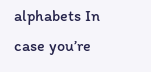alphabets In case you’re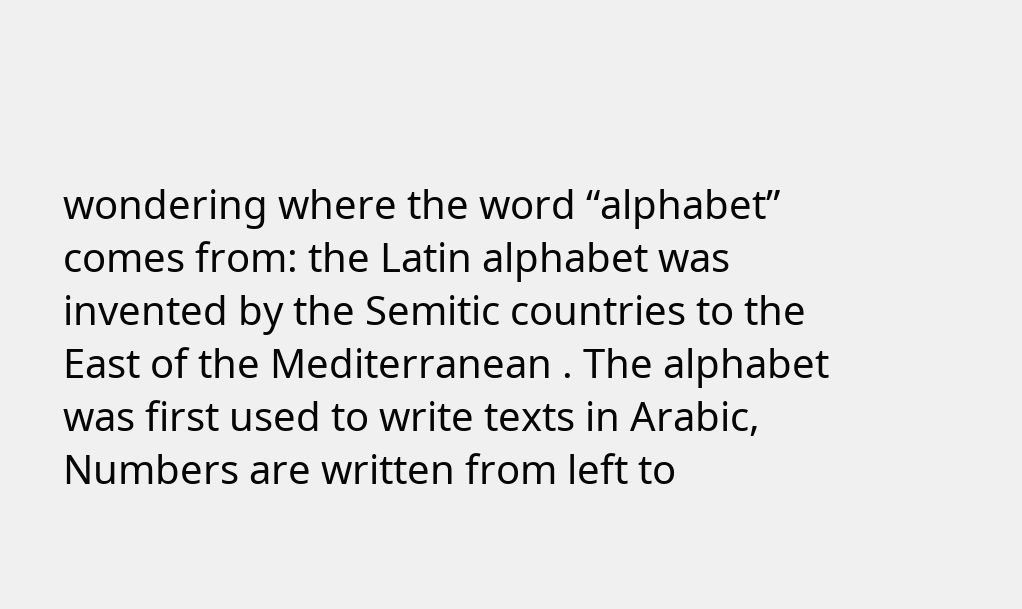wondering where the word “alphabet” comes from: the Latin alphabet was invented by the Semitic countries to the East of the Mediterranean . The alphabet was first used to write texts in Arabic, Numbers are written from left to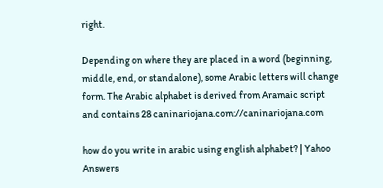right.

Depending on where they are placed in a word (beginning, middle, end, or standalone), some Arabic letters will change form. The Arabic alphabet is derived from Aramaic script and contains 28 caninariojana.com://caninariojana.com

how do you write in arabic using english alphabet? | Yahoo Answers